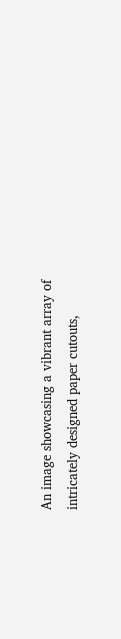An image showcasing a vibrant array of intricately designed paper cutouts,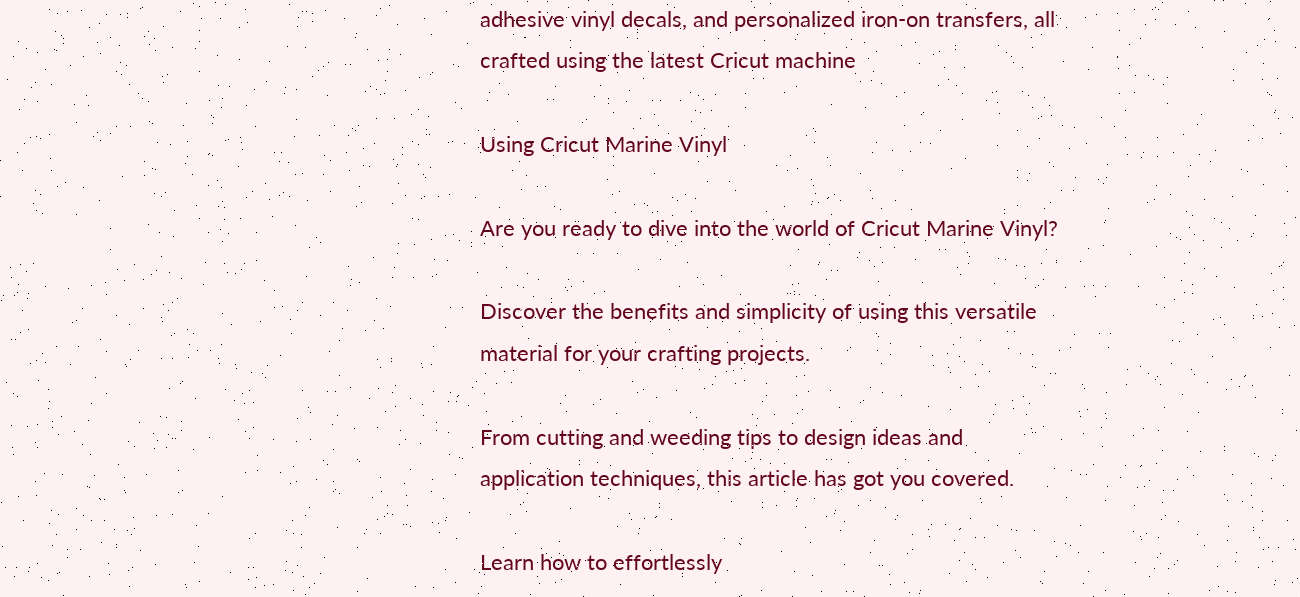adhesive vinyl decals, and personalized iron-on transfers, all crafted using the latest Cricut machine

Using Cricut Marine Vinyl

Are you ready to dive into the world of Cricut Marine Vinyl?

Discover the benefits and simplicity of using this versatile material for your crafting projects.

From cutting and weeding tips to design ideas and application techniques, this article has got you covered.

Learn how to effortlessly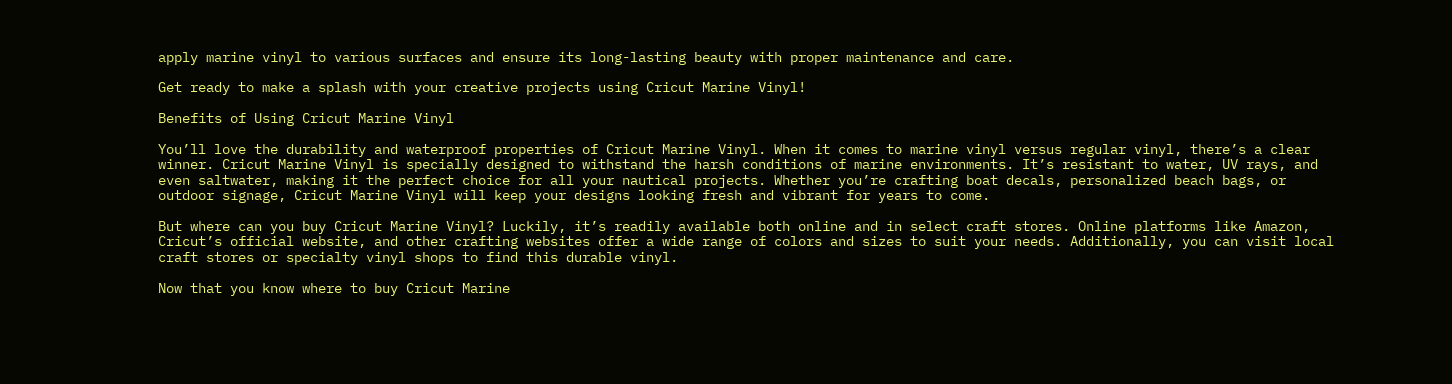apply marine vinyl to various surfaces and ensure its long-lasting beauty with proper maintenance and care.

Get ready to make a splash with your creative projects using Cricut Marine Vinyl!

Benefits of Using Cricut Marine Vinyl

You’ll love the durability and waterproof properties of Cricut Marine Vinyl. When it comes to marine vinyl versus regular vinyl, there’s a clear winner. Cricut Marine Vinyl is specially designed to withstand the harsh conditions of marine environments. It’s resistant to water, UV rays, and even saltwater, making it the perfect choice for all your nautical projects. Whether you’re crafting boat decals, personalized beach bags, or outdoor signage, Cricut Marine Vinyl will keep your designs looking fresh and vibrant for years to come.

But where can you buy Cricut Marine Vinyl? Luckily, it’s readily available both online and in select craft stores. Online platforms like Amazon, Cricut’s official website, and other crafting websites offer a wide range of colors and sizes to suit your needs. Additionally, you can visit local craft stores or specialty vinyl shops to find this durable vinyl.

Now that you know where to buy Cricut Marine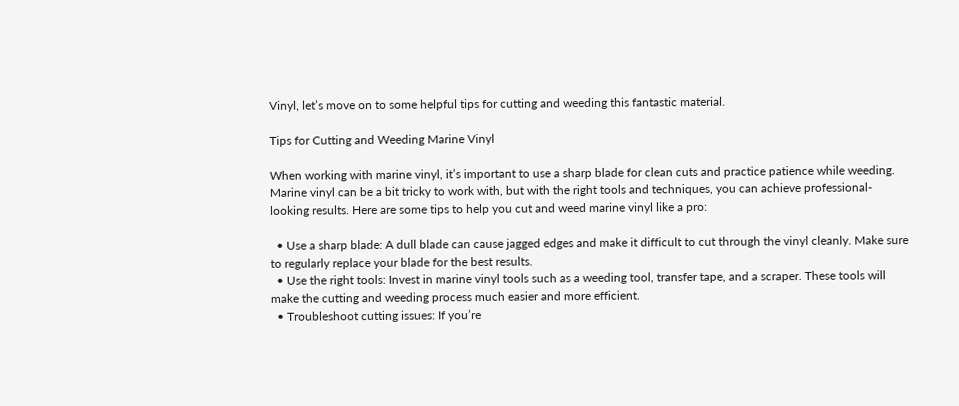Vinyl, let’s move on to some helpful tips for cutting and weeding this fantastic material.

Tips for Cutting and Weeding Marine Vinyl

When working with marine vinyl, it’s important to use a sharp blade for clean cuts and practice patience while weeding. Marine vinyl can be a bit tricky to work with, but with the right tools and techniques, you can achieve professional-looking results. Here are some tips to help you cut and weed marine vinyl like a pro:

  • Use a sharp blade: A dull blade can cause jagged edges and make it difficult to cut through the vinyl cleanly. Make sure to regularly replace your blade for the best results.
  • Use the right tools: Invest in marine vinyl tools such as a weeding tool, transfer tape, and a scraper. These tools will make the cutting and weeding process much easier and more efficient.
  • Troubleshoot cutting issues: If you’re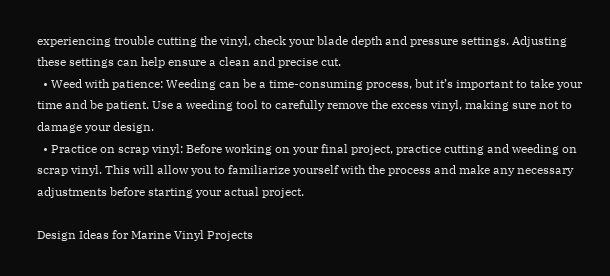experiencing trouble cutting the vinyl, check your blade depth and pressure settings. Adjusting these settings can help ensure a clean and precise cut.
  • Weed with patience: Weeding can be a time-consuming process, but it’s important to take your time and be patient. Use a weeding tool to carefully remove the excess vinyl, making sure not to damage your design.
  • Practice on scrap vinyl: Before working on your final project, practice cutting and weeding on scrap vinyl. This will allow you to familiarize yourself with the process and make any necessary adjustments before starting your actual project.

Design Ideas for Marine Vinyl Projects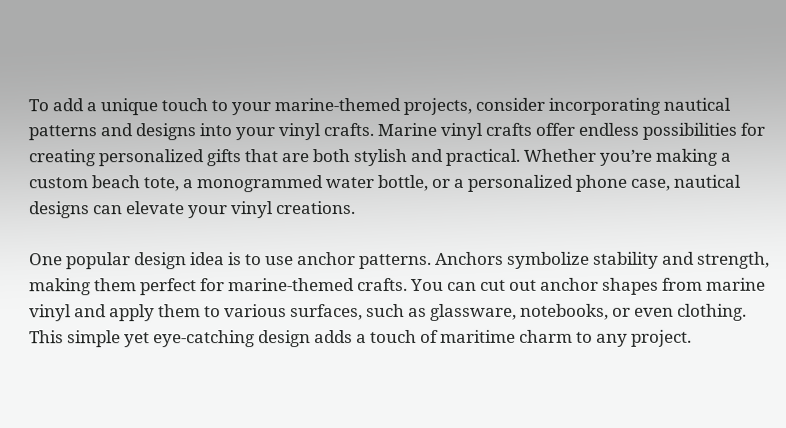To add a unique touch to your marine-themed projects, consider incorporating nautical patterns and designs into your vinyl crafts. Marine vinyl crafts offer endless possibilities for creating personalized gifts that are both stylish and practical. Whether you’re making a custom beach tote, a monogrammed water bottle, or a personalized phone case, nautical designs can elevate your vinyl creations.

One popular design idea is to use anchor patterns. Anchors symbolize stability and strength, making them perfect for marine-themed crafts. You can cut out anchor shapes from marine vinyl and apply them to various surfaces, such as glassware, notebooks, or even clothing. This simple yet eye-catching design adds a touch of maritime charm to any project.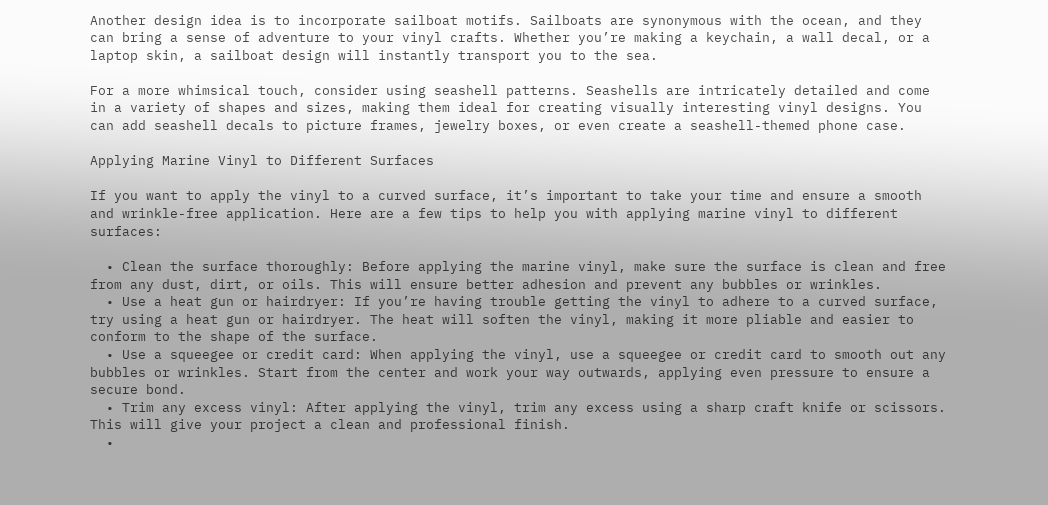Another design idea is to incorporate sailboat motifs. Sailboats are synonymous with the ocean, and they can bring a sense of adventure to your vinyl crafts. Whether you’re making a keychain, a wall decal, or a laptop skin, a sailboat design will instantly transport you to the sea.

For a more whimsical touch, consider using seashell patterns. Seashells are intricately detailed and come in a variety of shapes and sizes, making them ideal for creating visually interesting vinyl designs. You can add seashell decals to picture frames, jewelry boxes, or even create a seashell-themed phone case.

Applying Marine Vinyl to Different Surfaces

If you want to apply the vinyl to a curved surface, it’s important to take your time and ensure a smooth and wrinkle-free application. Here are a few tips to help you with applying marine vinyl to different surfaces:

  • Clean the surface thoroughly: Before applying the marine vinyl, make sure the surface is clean and free from any dust, dirt, or oils. This will ensure better adhesion and prevent any bubbles or wrinkles.
  • Use a heat gun or hairdryer: If you’re having trouble getting the vinyl to adhere to a curved surface, try using a heat gun or hairdryer. The heat will soften the vinyl, making it more pliable and easier to conform to the shape of the surface.
  • Use a squeegee or credit card: When applying the vinyl, use a squeegee or credit card to smooth out any bubbles or wrinkles. Start from the center and work your way outwards, applying even pressure to ensure a secure bond.
  • Trim any excess vinyl: After applying the vinyl, trim any excess using a sharp craft knife or scissors. This will give your project a clean and professional finish.
  •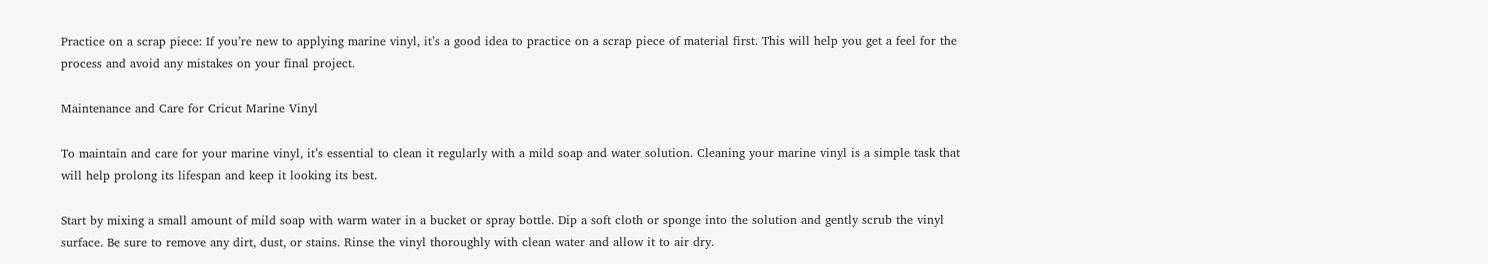Practice on a scrap piece: If you’re new to applying marine vinyl, it’s a good idea to practice on a scrap piece of material first. This will help you get a feel for the process and avoid any mistakes on your final project.

Maintenance and Care for Cricut Marine Vinyl

To maintain and care for your marine vinyl, it’s essential to clean it regularly with a mild soap and water solution. Cleaning your marine vinyl is a simple task that will help prolong its lifespan and keep it looking its best.

Start by mixing a small amount of mild soap with warm water in a bucket or spray bottle. Dip a soft cloth or sponge into the solution and gently scrub the vinyl surface. Be sure to remove any dirt, dust, or stains. Rinse the vinyl thoroughly with clean water and allow it to air dry.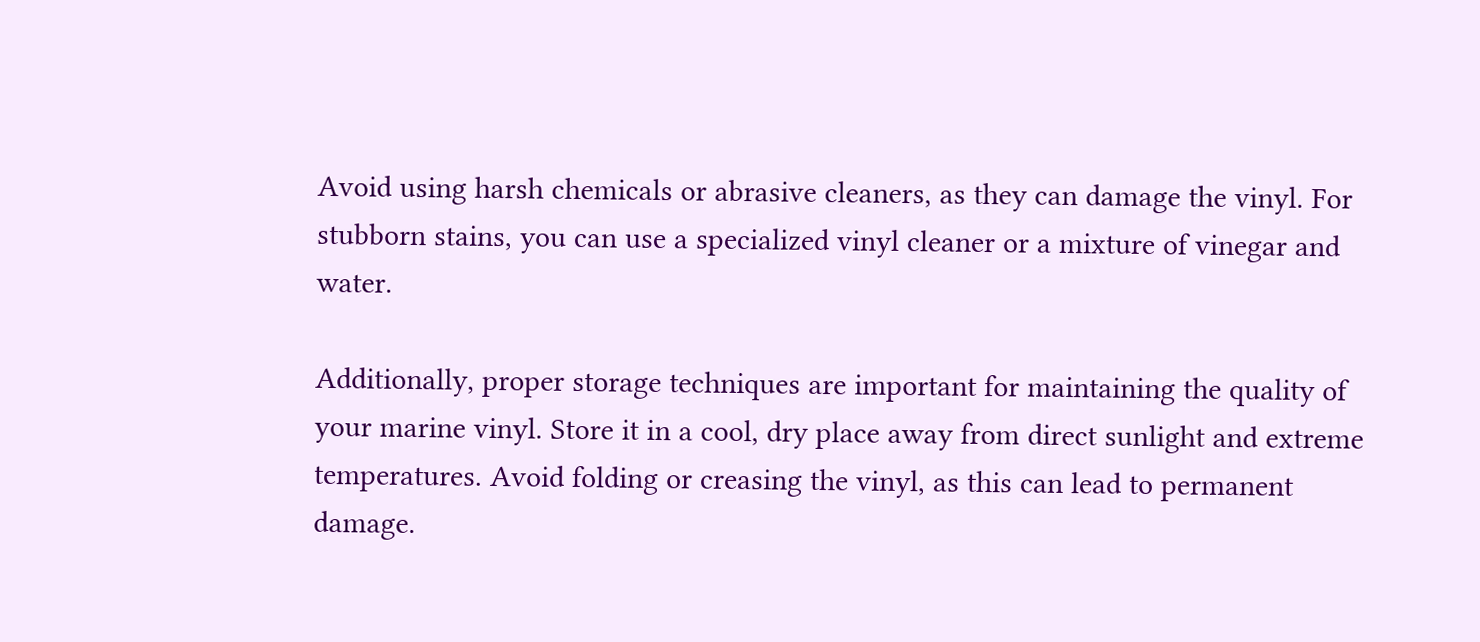Avoid using harsh chemicals or abrasive cleaners, as they can damage the vinyl. For stubborn stains, you can use a specialized vinyl cleaner or a mixture of vinegar and water.

Additionally, proper storage techniques are important for maintaining the quality of your marine vinyl. Store it in a cool, dry place away from direct sunlight and extreme temperatures. Avoid folding or creasing the vinyl, as this can lead to permanent damage.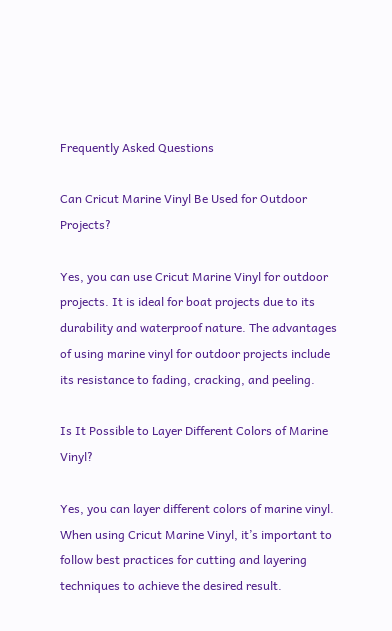Frequently Asked Questions

Can Cricut Marine Vinyl Be Used for Outdoor Projects?

Yes, you can use Cricut Marine Vinyl for outdoor projects. It is ideal for boat projects due to its durability and waterproof nature. The advantages of using marine vinyl for outdoor projects include its resistance to fading, cracking, and peeling.

Is It Possible to Layer Different Colors of Marine Vinyl?

Yes, you can layer different colors of marine vinyl. When using Cricut Marine Vinyl, it’s important to follow best practices for cutting and layering techniques to achieve the desired result.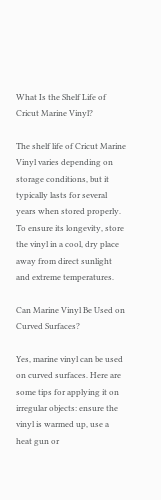What Is the Shelf Life of Cricut Marine Vinyl?

The shelf life of Cricut Marine Vinyl varies depending on storage conditions, but it typically lasts for several years when stored properly. To ensure its longevity, store the vinyl in a cool, dry place away from direct sunlight and extreme temperatures.

Can Marine Vinyl Be Used on Curved Surfaces?

Yes, marine vinyl can be used on curved surfaces. Here are some tips for applying it on irregular objects: ensure the vinyl is warmed up, use a heat gun or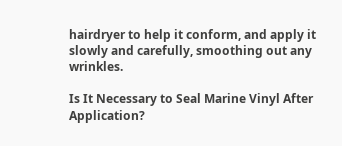hairdryer to help it conform, and apply it slowly and carefully, smoothing out any wrinkles.

Is It Necessary to Seal Marine Vinyl After Application?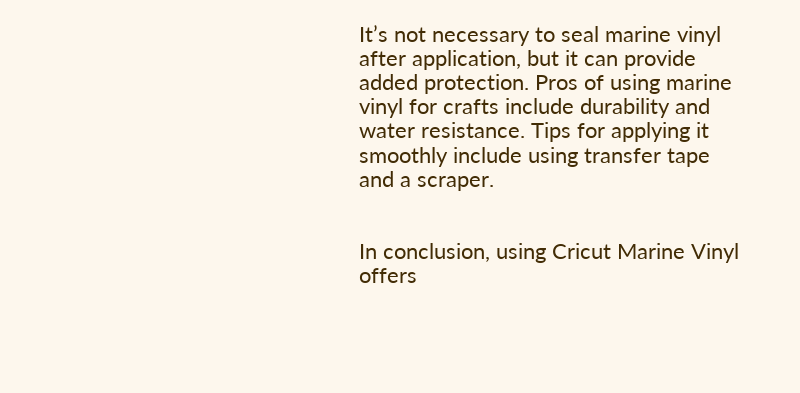It’s not necessary to seal marine vinyl after application, but it can provide added protection. Pros of using marine vinyl for crafts include durability and water resistance. Tips for applying it smoothly include using transfer tape and a scraper.


In conclusion, using Cricut Marine Vinyl offers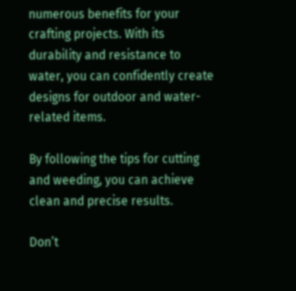numerous benefits for your crafting projects. With its durability and resistance to water, you can confidently create designs for outdoor and water-related items.

By following the tips for cutting and weeding, you can achieve clean and precise results.

Don’t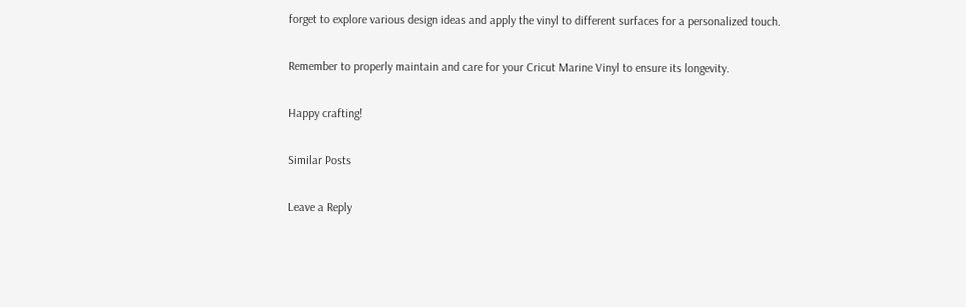forget to explore various design ideas and apply the vinyl to different surfaces for a personalized touch.

Remember to properly maintain and care for your Cricut Marine Vinyl to ensure its longevity.

Happy crafting!

Similar Posts

Leave a Reply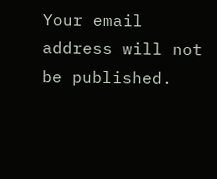Your email address will not be published.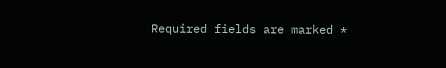Required fields are marked *